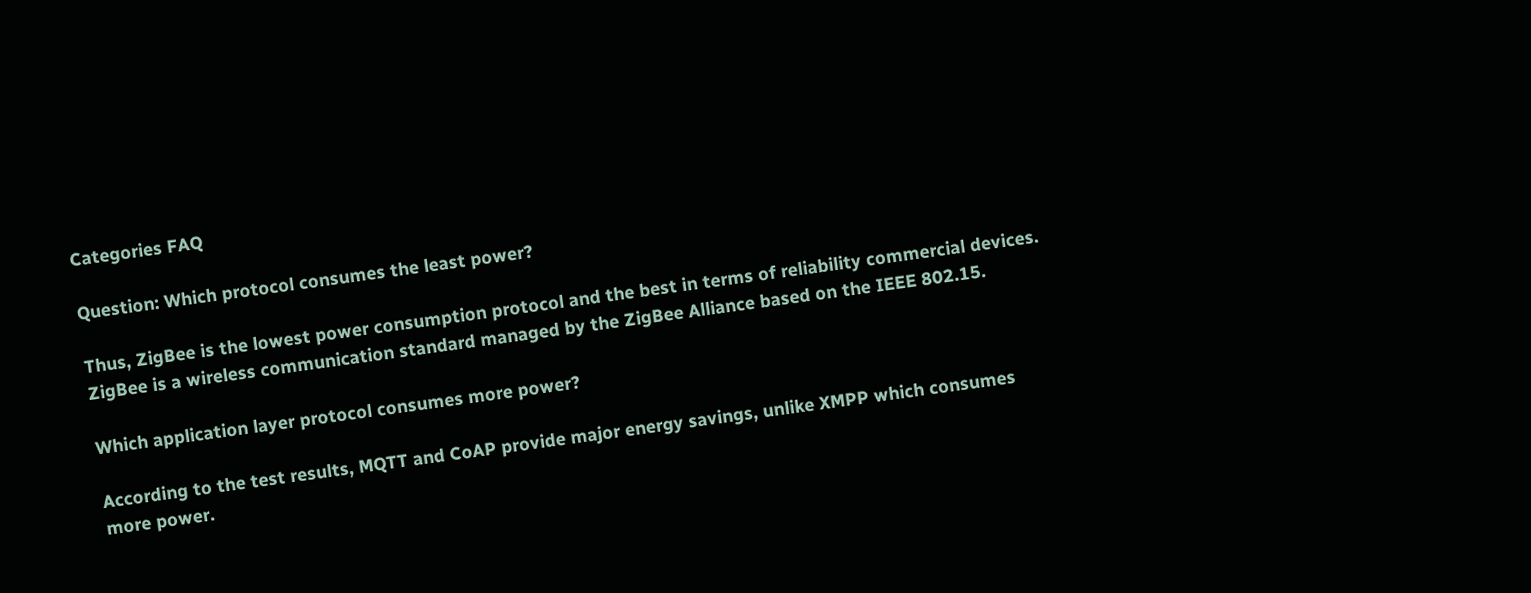Categories FAQ

Question: Which protocol consumes the least power?

Thus, ZigBee is the lowest power consumption protocol and the best in terms of reliability commercial devices. ZigBee is a wireless communication standard managed by the ZigBee Alliance based on the IEEE 802.15.

Which application layer protocol consumes more power?

According to the test results, MQTT and CoAP provide major energy savings, unlike XMPP which consumes more power.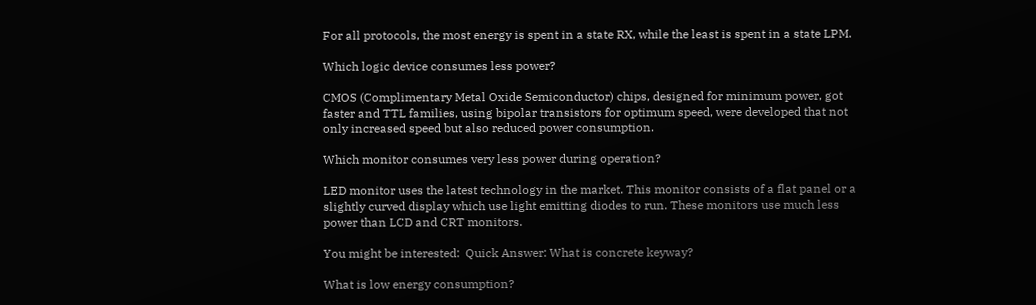For all protocols, the most energy is spent in a state RX, while the least is spent in a state LPM.

Which logic device consumes less power?

CMOS (Complimentary Metal Oxide Semiconductor) chips, designed for minimum power, got faster and TTL families, using bipolar transistors for optimum speed, were developed that not only increased speed but also reduced power consumption.

Which monitor consumes very less power during operation?

LED monitor uses the latest technology in the market. This monitor consists of a flat panel or a slightly curved display which use light emitting diodes to run. These monitors use much less power than LCD and CRT monitors.

You might be interested:  Quick Answer: What is concrete keyway?

What is low energy consumption?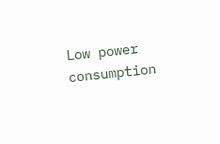Low power consumption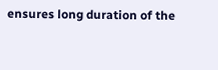ensures long duration of the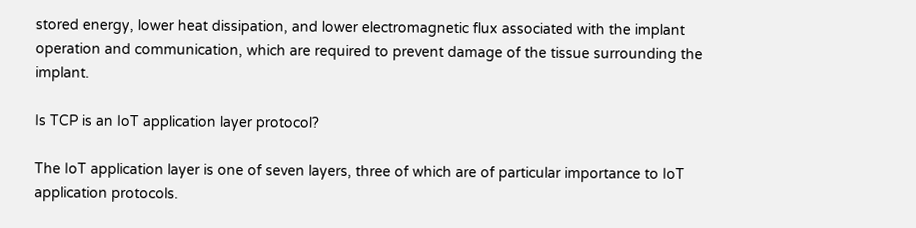stored energy, lower heat dissipation, and lower electromagnetic flux associated with the implant operation and communication, which are required to prevent damage of the tissue surrounding the implant.

Is TCP is an IoT application layer protocol?

The IoT application layer is one of seven layers, three of which are of particular importance to IoT application protocols.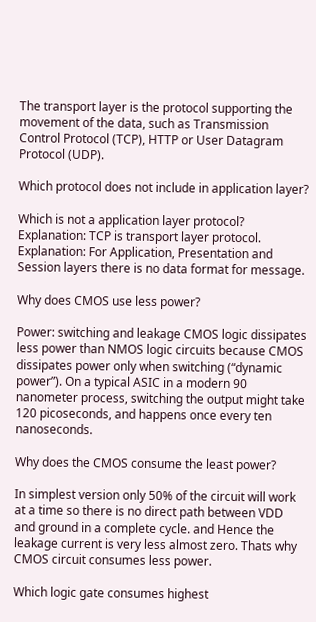The transport layer is the protocol supporting the movement of the data, such as Transmission Control Protocol (TCP), HTTP or User Datagram Protocol (UDP).

Which protocol does not include in application layer?

Which is not a application layer protocol? Explanation: TCP is transport layer protocol. Explanation: For Application, Presentation and Session layers there is no data format for message.

Why does CMOS use less power?

Power: switching and leakage CMOS logic dissipates less power than NMOS logic circuits because CMOS dissipates power only when switching (“dynamic power”). On a typical ASIC in a modern 90 nanometer process, switching the output might take 120 picoseconds, and happens once every ten nanoseconds.

Why does the CMOS consume the least power?

In simplest version only 50% of the circuit will work at a time so there is no direct path between VDD and ground in a complete cycle. and Hence the leakage current is very less almost zero. Thats why CMOS circuit consumes less power.

Which logic gate consumes highest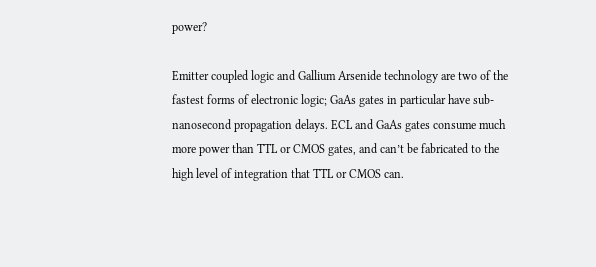power?

Emitter coupled logic and Gallium Arsenide technology are two of the fastest forms of electronic logic; GaAs gates in particular have sub-nanosecond propagation delays. ECL and GaAs gates consume much more power than TTL or CMOS gates, and can’t be fabricated to the high level of integration that TTL or CMOS can.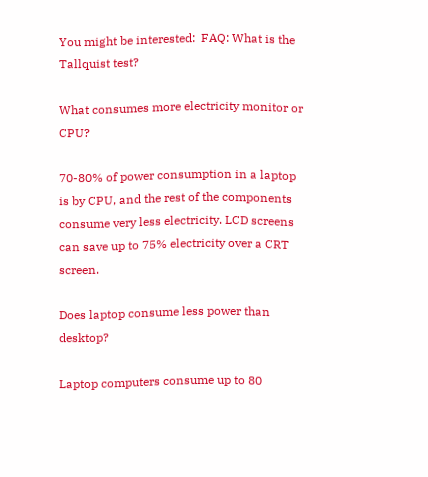You might be interested:  FAQ: What is the Tallquist test?

What consumes more electricity monitor or CPU?

70-80% of power consumption in a laptop is by CPU, and the rest of the components consume very less electricity. LCD screens can save up to 75% electricity over a CRT screen.

Does laptop consume less power than desktop?

Laptop computers consume up to 80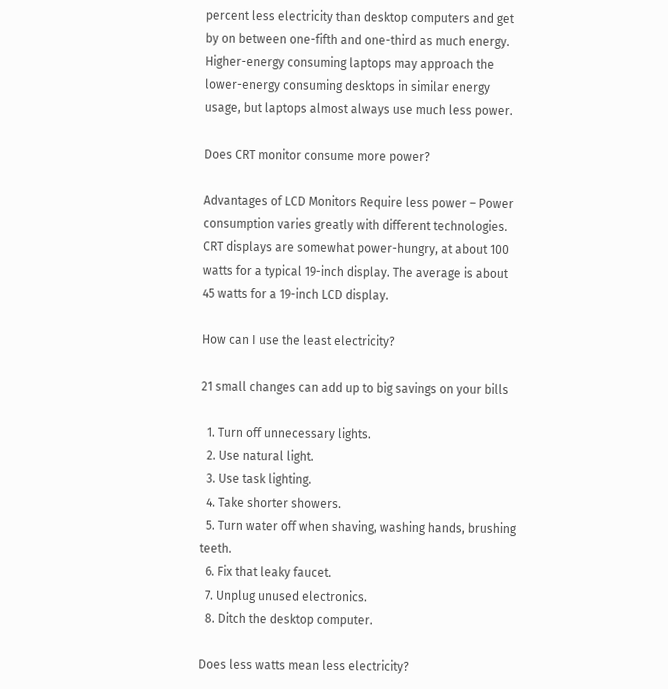percent less electricity than desktop computers and get by on between one-fifth and one-third as much energy. Higher-energy consuming laptops may approach the lower-energy consuming desktops in similar energy usage, but laptops almost always use much less power.

Does CRT monitor consume more power?

Advantages of LCD Monitors Require less power – Power consumption varies greatly with different technologies. CRT displays are somewhat power-hungry, at about 100 watts for a typical 19-inch display. The average is about 45 watts for a 19-inch LCD display.

How can I use the least electricity?

21 small changes can add up to big savings on your bills

  1. Turn off unnecessary lights.
  2. Use natural light.
  3. Use task lighting.
  4. Take shorter showers.
  5. Turn water off when shaving, washing hands, brushing teeth.
  6. Fix that leaky faucet.
  7. Unplug unused electronics.
  8. Ditch the desktop computer.

Does less watts mean less electricity?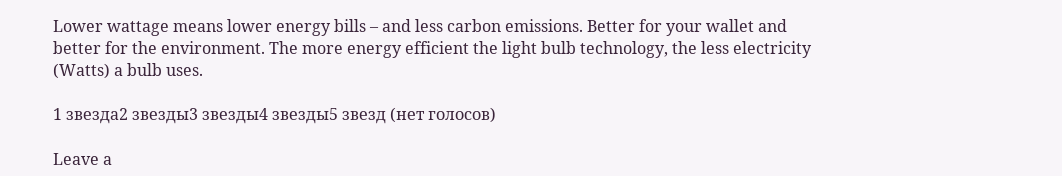Lower wattage means lower energy bills – and less carbon emissions. Better for your wallet and better for the environment. The more energy efficient the light bulb technology, the less electricity (Watts) a bulb uses.

1 звезда2 звезды3 звезды4 звезды5 звезд (нет голосов)

Leave a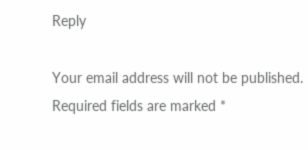Reply

Your email address will not be published. Required fields are marked *